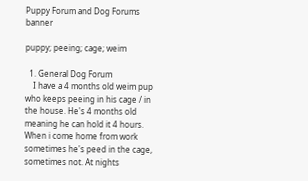Puppy Forum and Dog Forums banner

puppy; peeing; cage; weim

  1. General Dog Forum
    I have a 4 months old weim pup who keeps peeing in his cage / in the house. He's 4 months old meaning he can hold it 4 hours. When i come home from work sometimes he's peed in the cage, sometimes not. At nights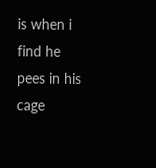is when i find he pees in his cage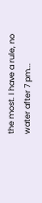the most. I have a rule, no water after 7 pm...